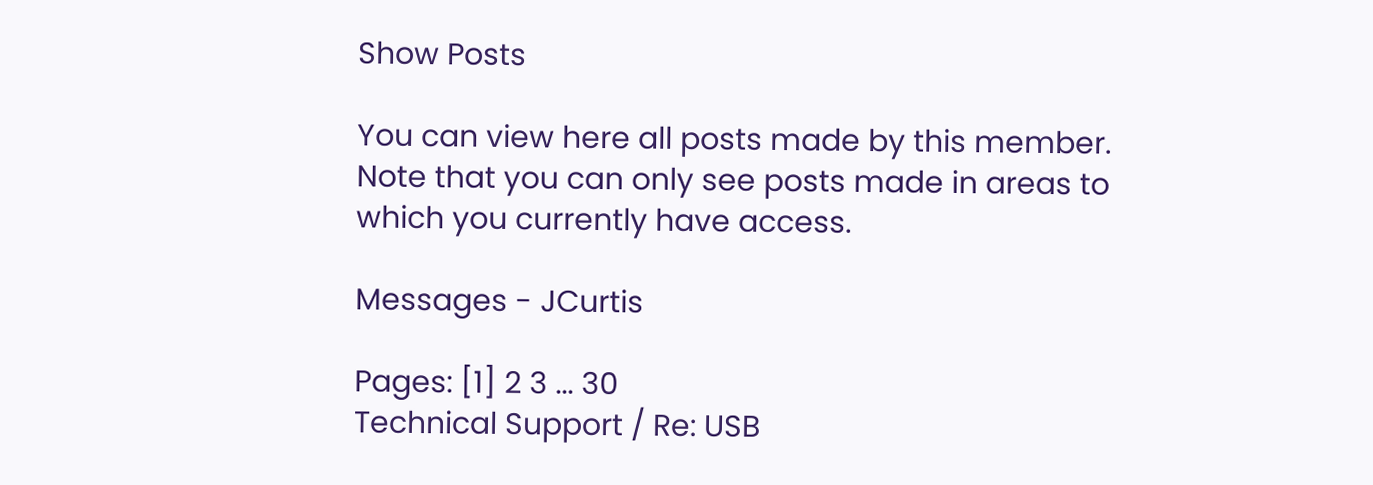Show Posts

You can view here all posts made by this member. Note that you can only see posts made in areas to which you currently have access.

Messages - JCurtis

Pages: [1] 2 3 ... 30
Technical Support / Re: USB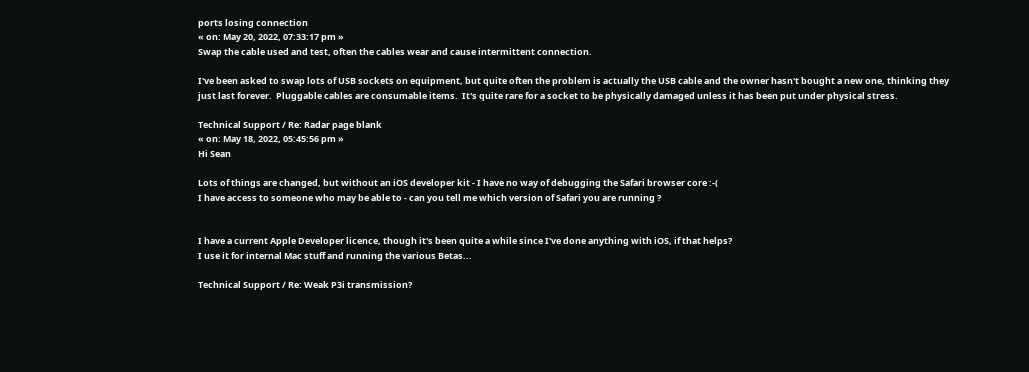ports losing connection
« on: May 20, 2022, 07:33:17 pm »
Swap the cable used and test, often the cables wear and cause intermittent connection.

I've been asked to swap lots of USB sockets on equipment, but quite often the problem is actually the USB cable and the owner hasn't bought a new one, thinking they just last forever.  Pluggable cables are consumable items.  It's quite rare for a socket to be physically damaged unless it has been put under physical stress.

Technical Support / Re: Radar page blank
« on: May 18, 2022, 05:45:56 pm »
Hi Sean

Lots of things are changed, but without an iOS developer kit - I have no way of debugging the Safari browser core :-(
I have access to someone who may be able to - can you tell me which version of Safari you are running ?


I have a current Apple Developer licence, though it's been quite a while since I've done anything with iOS, if that helps?
I use it for internal Mac stuff and running the various Betas...

Technical Support / Re: Weak P3i transmission?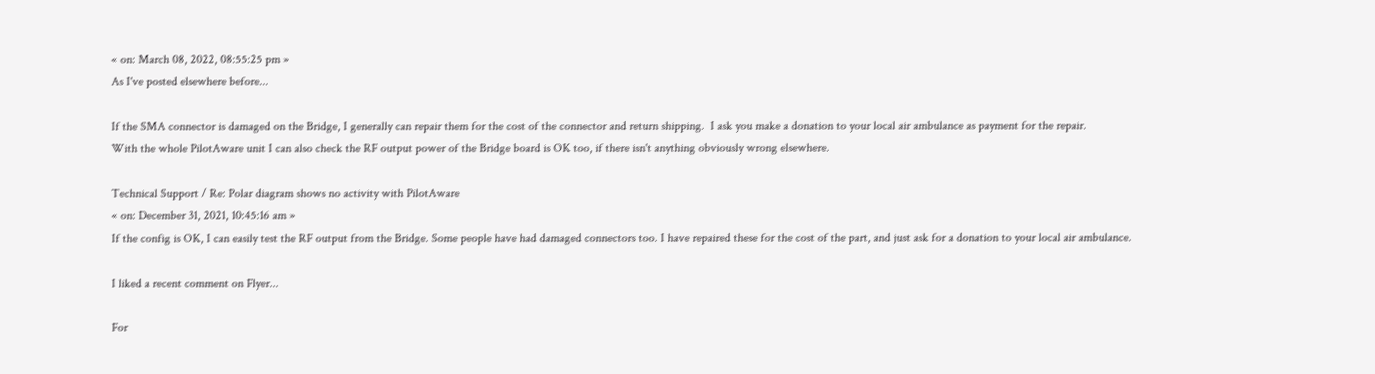« on: March 08, 2022, 08:55:25 pm »
As I've posted elsewhere before...

If the SMA connector is damaged on the Bridge, I generally can repair them for the cost of the connector and return shipping.  I ask you make a donation to your local air ambulance as payment for the repair.
With the whole PilotAware unit I can also check the RF output power of the Bridge board is OK too, if there isn't anything obviously wrong elsewhere.

Technical Support / Re: Polar diagram shows no activity with PilotAware
« on: December 31, 2021, 10:45:16 am »
If the config is OK, I can easily test the RF output from the Bridge. Some people have had damaged connectors too. I have repaired these for the cost of the part, and just ask for a donation to your local air ambulance.

I liked a recent comment on Flyer...

For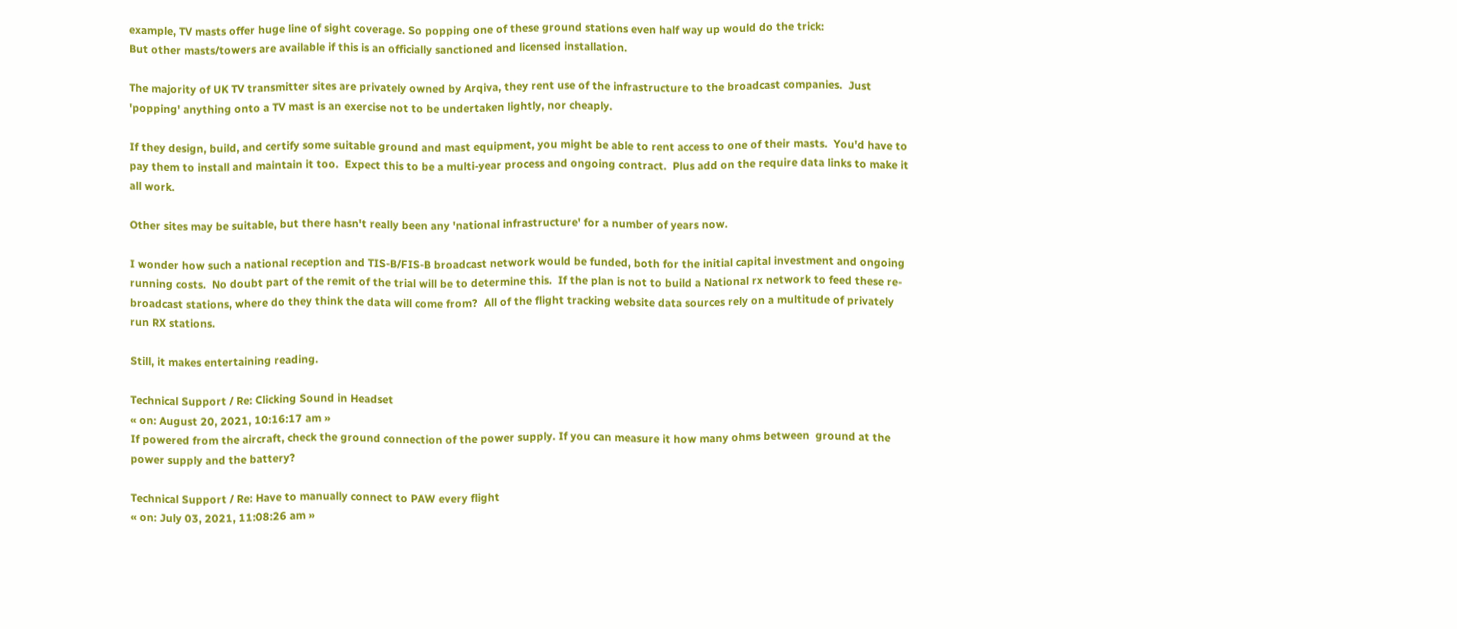example, TV masts offer huge line of sight coverage. So popping one of these ground stations even half way up would do the trick:
But other masts/towers are available if this is an officially sanctioned and licensed installation.

The majority of UK TV transmitter sites are privately owned by Arqiva, they rent use of the infrastructure to the broadcast companies.  Just 'popping' anything onto a TV mast is an exercise not to be undertaken lightly, nor cheaply.

If they design, build, and certify some suitable ground and mast equipment, you might be able to rent access to one of their masts.  You'd have to pay them to install and maintain it too.  Expect this to be a multi-year process and ongoing contract.  Plus add on the require data links to make it all work.

Other sites may be suitable, but there hasn't really been any 'national infrastructure' for a number of years now.

I wonder how such a national reception and TIS-B/FIS-B broadcast network would be funded, both for the initial capital investment and ongoing running costs.  No doubt part of the remit of the trial will be to determine this.  If the plan is not to build a National rx network to feed these re-broadcast stations, where do they think the data will come from?  All of the flight tracking website data sources rely on a multitude of privately run RX stations.

Still, it makes entertaining reading.

Technical Support / Re: Clicking Sound in Headset
« on: August 20, 2021, 10:16:17 am »
If powered from the aircraft, check the ground connection of the power supply. If you can measure it how many ohms between  ground at the power supply and the battery?

Technical Support / Re: Have to manually connect to PAW every flight
« on: July 03, 2021, 11:08:26 am »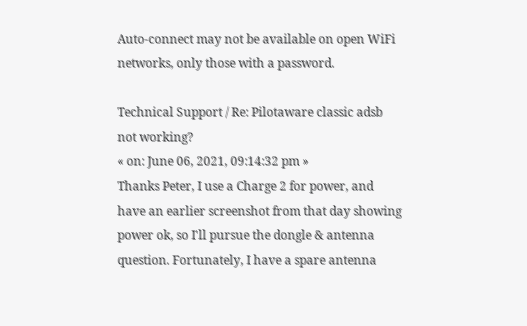Auto-connect may not be available on open WiFi networks, only those with a password.

Technical Support / Re: Pilotaware classic adsb not working?
« on: June 06, 2021, 09:14:32 pm »
Thanks Peter, I use a Charge 2 for power, and have an earlier screenshot from that day showing power ok, so I'll pursue the dongle & antenna question. Fortunately, I have a spare antenna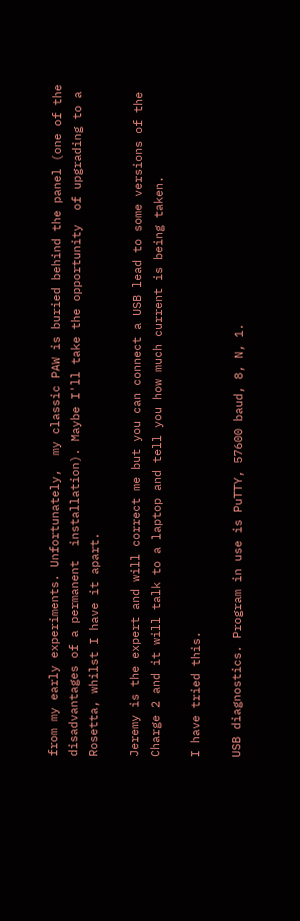from my early experiments. Unfortunately,  my classic PAW is buried behind the panel (one of the disadvantages of a permanent  installation). Maybe I'll take the opportunity  of upgrading to a Rosetta, whilst I have it apart.

Jeremy is the expert and will correct me but you can connect a USB lead to some versions of the Charge 2 and it will talk to a laptop and tell you how much current is being taken.

I have tried this.

USB diagnostics. Program in use is PuTTY, 57600 baud, 8, N, 1.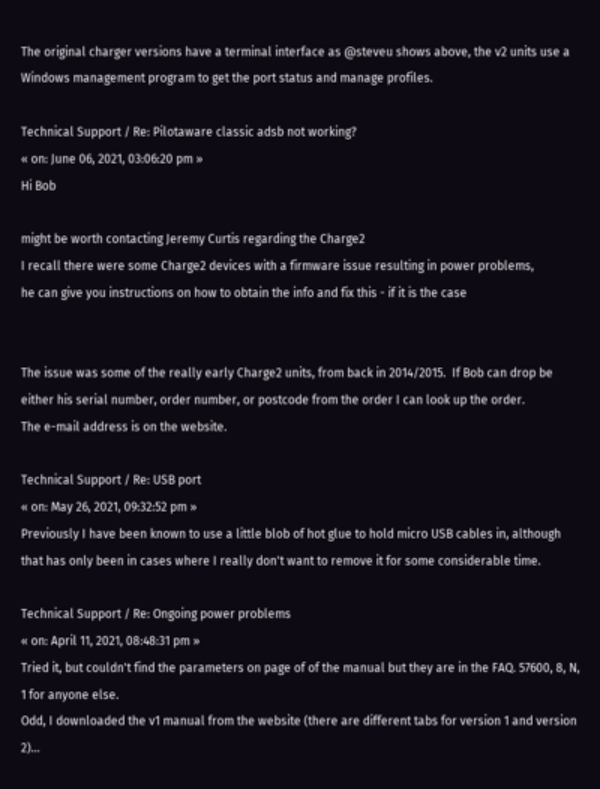The original charger versions have a terminal interface as @steveu shows above, the v2 units use a Windows management program to get the port status and manage profiles.

Technical Support / Re: Pilotaware classic adsb not working?
« on: June 06, 2021, 03:06:20 pm »
Hi Bob

might be worth contacting Jeremy Curtis regarding the Charge2
I recall there were some Charge2 devices with a firmware issue resulting in power problems,
he can give you instructions on how to obtain the info and fix this - if it is the case


The issue was some of the really early Charge2 units, from back in 2014/2015.  If Bob can drop be either his serial number, order number, or postcode from the order I can look up the order.
The e-mail address is on the website.

Technical Support / Re: USB port
« on: May 26, 2021, 09:32:52 pm »
Previously I have been known to use a little blob of hot glue to hold micro USB cables in, although that has only been in cases where I really don't want to remove it for some considerable time.

Technical Support / Re: Ongoing power problems
« on: April 11, 2021, 08:48:31 pm »
Tried it, but couldn't find the parameters on page of of the manual but they are in the FAQ. 57600, 8, N, 1 for anyone else.
Odd, I downloaded the v1 manual from the website (there are different tabs for version 1 and version 2)...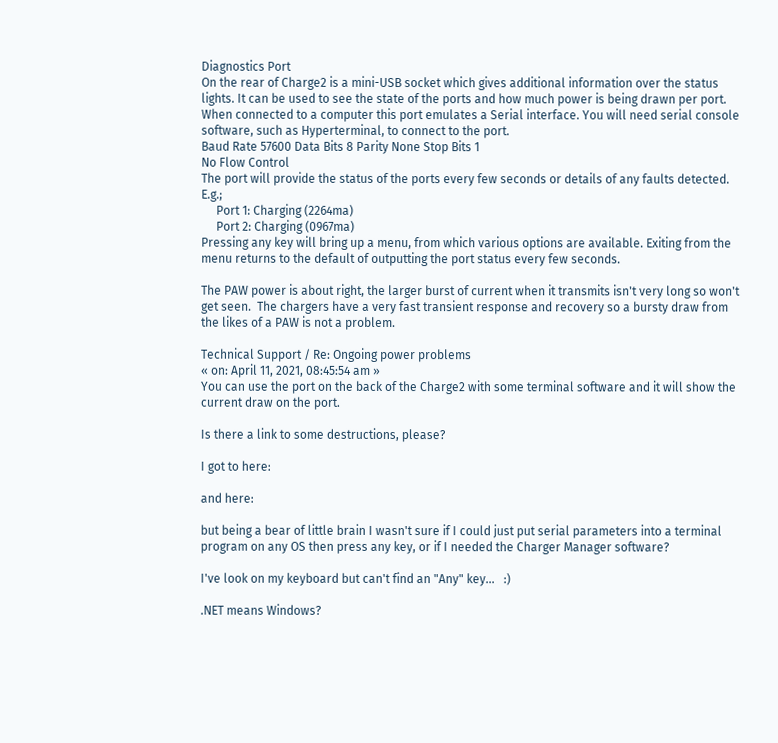Diagnostics Port
On the rear of Charge2 is a mini-USB socket which gives additional information over the status lights. It can be used to see the state of the ports and how much power is being drawn per port. When connected to a computer this port emulates a Serial interface. You will need serial console software, such as Hyperterminal, to connect to the port.
Baud Rate 57600 Data Bits 8 Parity None Stop Bits 1
No Flow Control
The port will provide the status of the ports every few seconds or details of any faults detected. E.g.;
     Port 1: Charging (2264ma)
     Port 2: Charging (0967ma)
Pressing any key will bring up a menu, from which various options are available. Exiting from the menu returns to the default of outputting the port status every few seconds.

The PAW power is about right, the larger burst of current when it transmits isn't very long so won't get seen.  The chargers have a very fast transient response and recovery so a bursty draw from the likes of a PAW is not a problem.

Technical Support / Re: Ongoing power problems
« on: April 11, 2021, 08:45:54 am »
You can use the port on the back of the Charge2 with some terminal software and it will show the current draw on the port.

Is there a link to some destructions, please?

I got to here:

and here:

but being a bear of little brain I wasn't sure if I could just put serial parameters into a terminal program on any OS then press any key, or if I needed the Charger Manager software?

I've look on my keyboard but can't find an "Any" key...   :)

.NET means Windows?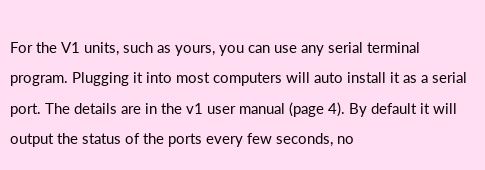For the V1 units, such as yours, you can use any serial terminal program. Plugging it into most computers will auto install it as a serial port. The details are in the v1 user manual (page 4). By default it will output the status of the ports every few seconds, no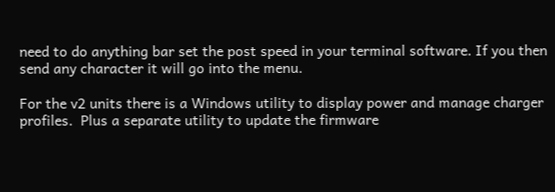need to do anything bar set the post speed in your terminal software. If you then send any character it will go into the menu.

For the v2 units there is a Windows utility to display power and manage charger profiles.  Plus a separate utility to update the firmware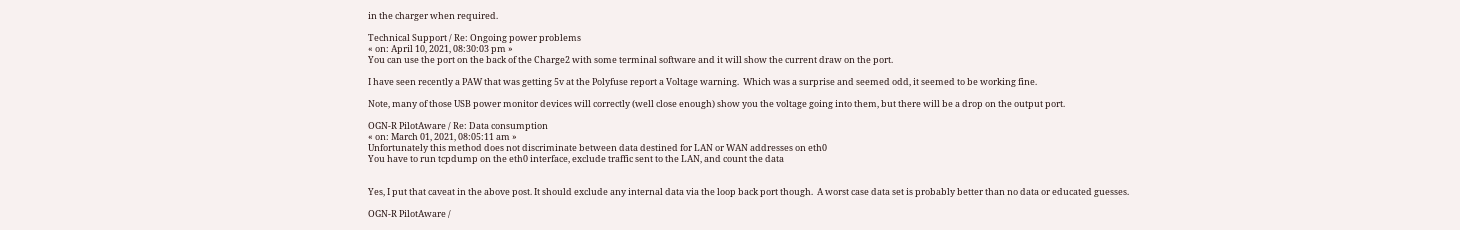in the charger when required.

Technical Support / Re: Ongoing power problems
« on: April 10, 2021, 08:30:03 pm »
You can use the port on the back of the Charge2 with some terminal software and it will show the current draw on the port.

I have seen recently a PAW that was getting 5v at the Polyfuse report a Voltage warning.  Which was a surprise and seemed odd, it seemed to be working fine.

Note, many of those USB power monitor devices will correctly (well close enough) show you the voltage going into them, but there will be a drop on the output port.

OGN-R PilotAware / Re: Data consumption
« on: March 01, 2021, 08:05:11 am »
Unfortunately this method does not discriminate between data destined for LAN or WAN addresses on eth0
You have to run tcpdump on the eth0 interface, exclude traffic sent to the LAN, and count the data


Yes, I put that caveat in the above post. It should exclude any internal data via the loop back port though.  A worst case data set is probably better than no data or educated guesses.

OGN-R PilotAware /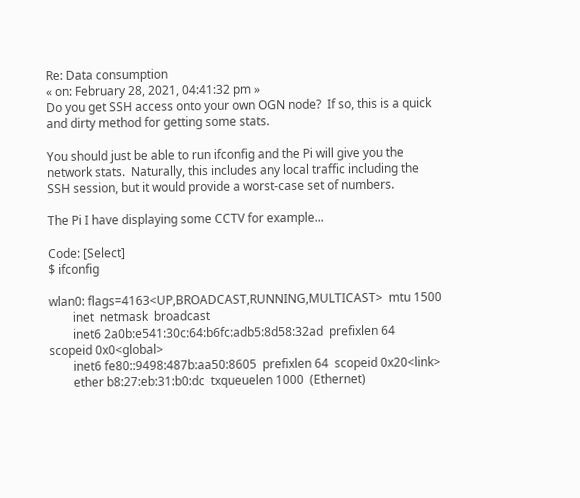Re: Data consumption
« on: February 28, 2021, 04:41:32 pm »
Do you get SSH access onto your own OGN node?  If so, this is a quick and dirty method for getting some stats.

You should just be able to run ifconfig and the Pi will give you the network stats.  Naturally, this includes any local traffic including the SSH session, but it would provide a worst-case set of numbers.

The Pi I have displaying some CCTV for example...

Code: [Select]
$ ifconfig

wlan0: flags=4163<UP,BROADCAST,RUNNING,MULTICAST>  mtu 1500
        inet  netmask  broadcast
        inet6 2a0b:e541:30c:64:b6fc:adb5:8d58:32ad  prefixlen 64  scopeid 0x0<global>
        inet6 fe80::9498:487b:aa50:8605  prefixlen 64  scopeid 0x20<link>
        ether b8:27:eb:31:b0:dc  txqueuelen 1000  (Ethernet)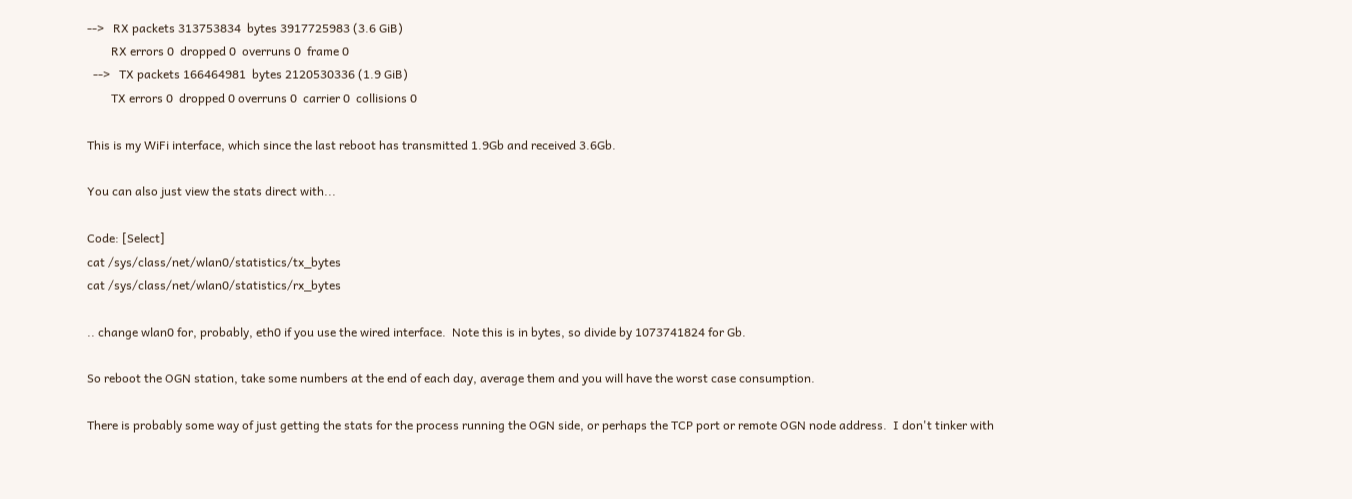-->   RX packets 313753834  bytes 3917725983 (3.6 GiB)
        RX errors 0  dropped 0  overruns 0  frame 0
  -->   TX packets 166464981  bytes 2120530336 (1.9 GiB)
        TX errors 0  dropped 0 overruns 0  carrier 0  collisions 0

This is my WiFi interface, which since the last reboot has transmitted 1.9Gb and received 3.6Gb.

You can also just view the stats direct with...

Code: [Select]
cat /sys/class/net/wlan0/statistics/tx_bytes
cat /sys/class/net/wlan0/statistics/rx_bytes

.. change wlan0 for, probably, eth0 if you use the wired interface.  Note this is in bytes, so divide by 1073741824 for Gb.

So reboot the OGN station, take some numbers at the end of each day, average them and you will have the worst case consumption.

There is probably some way of just getting the stats for the process running the OGN side, or perhaps the TCP port or remote OGN node address.  I don't tinker with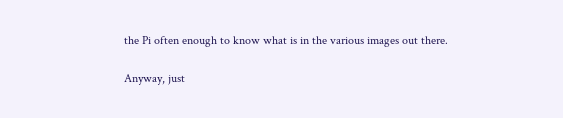the Pi often enough to know what is in the various images out there.

Anyway, just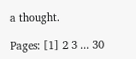a thought.

Pages: [1] 2 3 ... 30